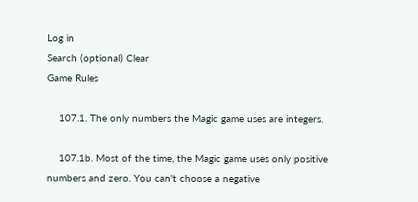Log in
Search (optional) Clear
Game Rules

    107.1. The only numbers the Magic game uses are integers.

    107.1b. Most of the time, the Magic game uses only positive numbers and zero. You can't choose a negative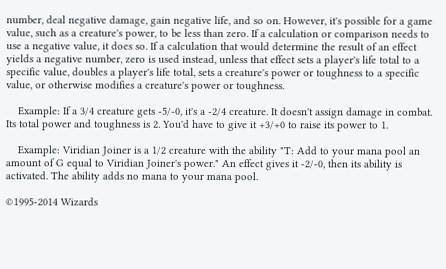number, deal negative damage, gain negative life, and so on. However, it's possible for a game value, such as a creature's power, to be less than zero. If a calculation or comparison needs to use a negative value, it does so. If a calculation that would determine the result of an effect yields a negative number, zero is used instead, unless that effect sets a player's life total to a specific value, doubles a player's life total, sets a creature's power or toughness to a specific value, or otherwise modifies a creature's power or toughness.

    Example: If a 3/4 creature gets -5/-0, it's a -2/4 creature. It doesn't assign damage in combat. Its total power and toughness is 2. You'd have to give it +3/+0 to raise its power to 1.

    Example: Viridian Joiner is a 1/2 creature with the ability "T: Add to your mana pool an amount of G equal to Viridian Joiner's power." An effect gives it -2/-0, then its ability is activated. The ability adds no mana to your mana pool.

©1995-2014 Wizards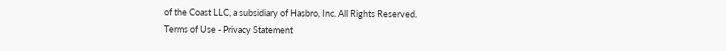of the Coast LLC, a subsidiary of Hasbro, Inc. All Rights Reserved.
Terms of Use - Privacy Statement